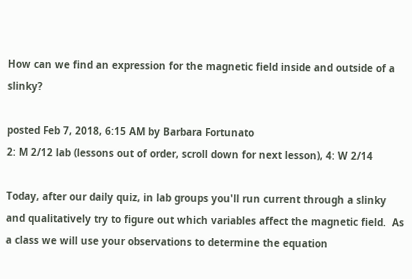How can we find an expression for the magnetic field inside and outside of a slinky?

posted Feb 7, 2018, 6:15 AM by Barbara Fortunato
2: M 2/12 lab (lessons out of order, scroll down for next lesson), 4: W 2/14

Today, after our daily quiz, in lab groups you'll run current through a slinky and qualitatively try to figure out which variables affect the magnetic field.  As a class we will use your observations to determine the equation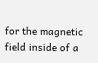for the magnetic field inside of a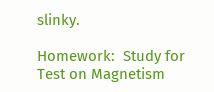slinky.

Homework:  Study for Test on Magnetism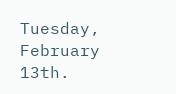Tuesday, February 13th.